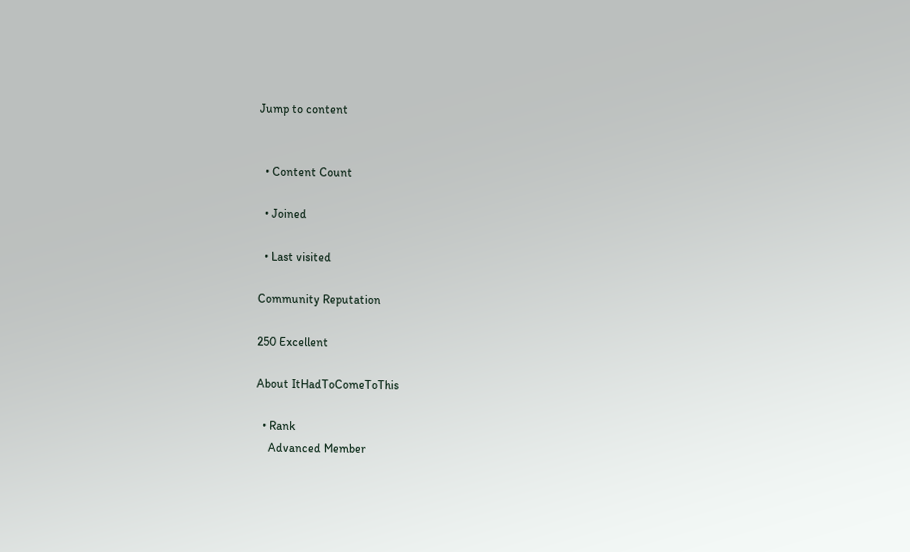Jump to content


  • Content Count

  • Joined

  • Last visited

Community Reputation

250 Excellent

About ItHadToComeToThis

  • Rank
    Advanced Member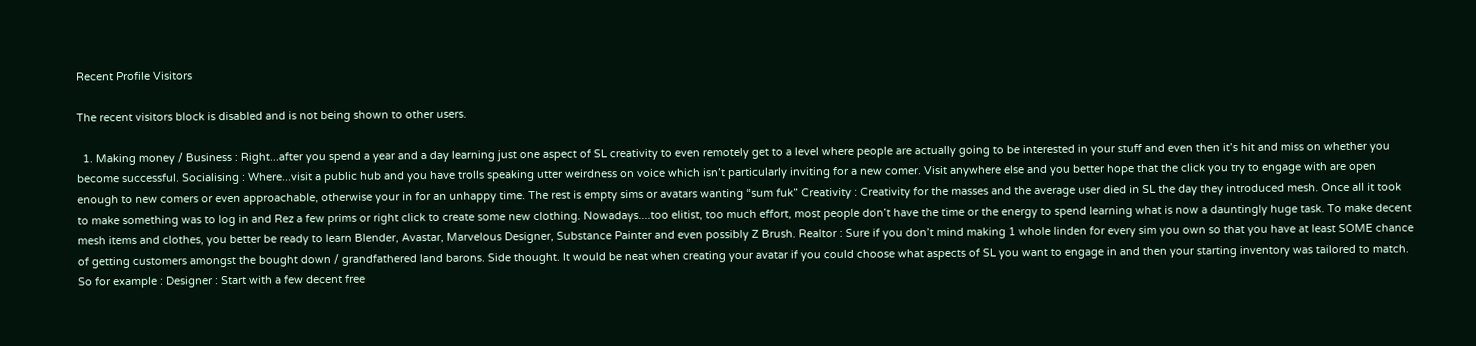Recent Profile Visitors

The recent visitors block is disabled and is not being shown to other users.

  1. Making money / Business : Right...after you spend a year and a day learning just one aspect of SL creativity to even remotely get to a level where people are actually going to be interested in your stuff and even then it’s hit and miss on whether you become successful. Socialising : Where...visit a public hub and you have trolls speaking utter weirdness on voice which isn’t particularly inviting for a new comer. Visit anywhere else and you better hope that the click you try to engage with are open enough to new comers or even approachable, otherwise your in for an unhappy time. The rest is empty sims or avatars wanting “sum fuk” Creativity : Creativity for the masses and the average user died in SL the day they introduced mesh. Once all it took to make something was to log in and Rez a few prims or right click to create some new clothing. Nowadays....too elitist, too much effort, most people don’t have the time or the energy to spend learning what is now a dauntingly huge task. To make decent mesh items and clothes, you better be ready to learn Blender, Avastar, Marvelous Designer, Substance Painter and even possibly Z Brush. Realtor : Sure if you don’t mind making 1 whole linden for every sim you own so that you have at least SOME chance of getting customers amongst the bought down / grandfathered land barons. Side thought. It would be neat when creating your avatar if you could choose what aspects of SL you want to engage in and then your starting inventory was tailored to match. So for example : Designer : Start with a few decent free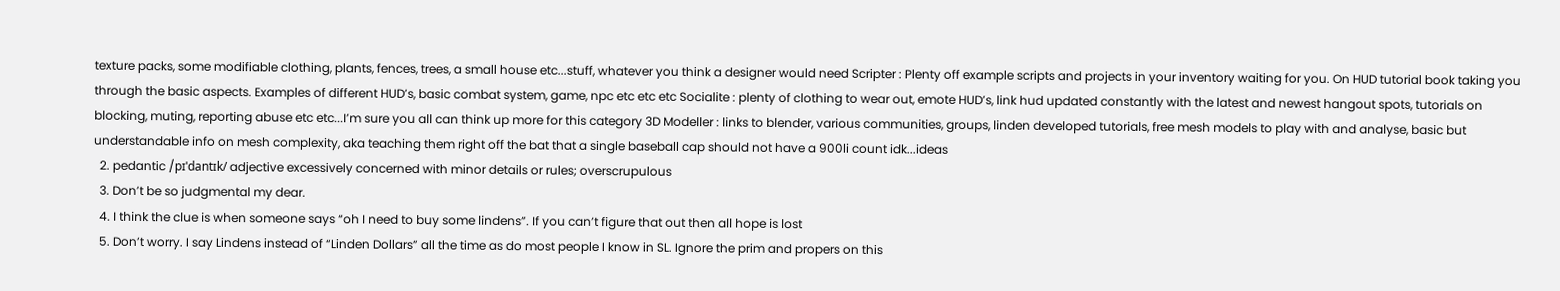texture packs, some modifiable clothing, plants, fences, trees, a small house etc...stuff, whatever you think a designer would need Scripter : Plenty off example scripts and projects in your inventory waiting for you. On HUD tutorial book taking you through the basic aspects. Examples of different HUD’s, basic combat system, game, npc etc etc etc Socialite : plenty of clothing to wear out, emote HUD’s, link hud updated constantly with the latest and newest hangout spots, tutorials on blocking, muting, reporting abuse etc etc...I’m sure you all can think up more for this category 3D Modeller : links to blender, various communities, groups, linden developed tutorials, free mesh models to play with and analyse, basic but understandable info on mesh complexity, aka teaching them right off the bat that a single baseball cap should not have a 900li count idk...ideas
  2. pedantic /pɪˈdantɪk/ adjective excessively concerned with minor details or rules; overscrupulous
  3. Don’t be so judgmental my dear.
  4. I think the clue is when someone says “oh I need to buy some lindens”. If you can’t figure that out then all hope is lost
  5. Don’t worry. I say Lindens instead of “Linden Dollars” all the time as do most people I know in SL. Ignore the prim and propers on this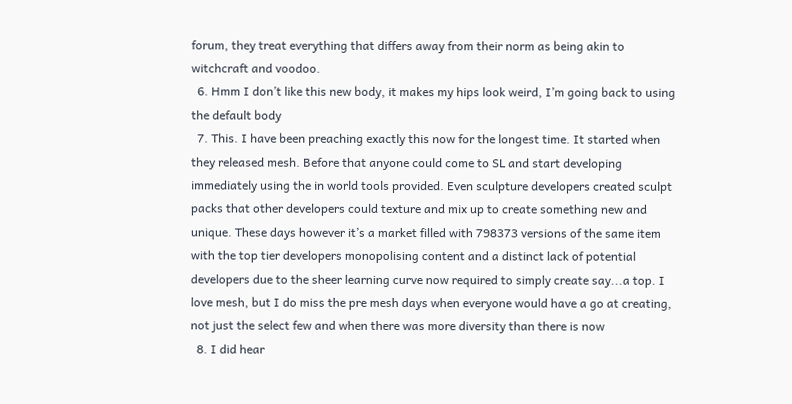forum, they treat everything that differs away from their norm as being akin to witchcraft and voodoo.
  6. Hmm I don’t like this new body, it makes my hips look weird, I’m going back to using the default body
  7. This. I have been preaching exactly this now for the longest time. It started when they released mesh. Before that anyone could come to SL and start developing immediately using the in world tools provided. Even sculpture developers created sculpt packs that other developers could texture and mix up to create something new and unique. These days however it’s a market filled with 798373 versions of the same item with the top tier developers monopolising content and a distinct lack of potential developers due to the sheer learning curve now required to simply create say...a top. I love mesh, but I do miss the pre mesh days when everyone would have a go at creating, not just the select few and when there was more diversity than there is now
  8. I did hear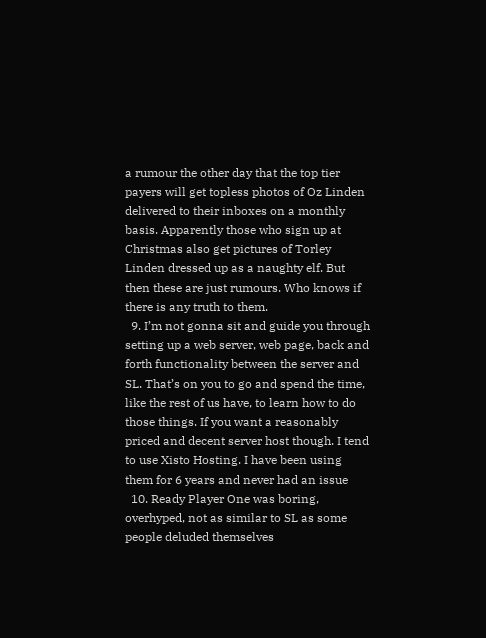a rumour the other day that the top tier payers will get topless photos of Oz Linden delivered to their inboxes on a monthly basis. Apparently those who sign up at Christmas also get pictures of Torley Linden dressed up as a naughty elf. But then these are just rumours. Who knows if there is any truth to them.
  9. I’m not gonna sit and guide you through setting up a web server, web page, back and forth functionality between the server and SL. That’s on you to go and spend the time, like the rest of us have, to learn how to do those things. If you want a reasonably priced and decent server host though. I tend to use Xisto Hosting. I have been using them for 6 years and never had an issue
  10. Ready Player One was boring, overhyped, not as similar to SL as some people deluded themselves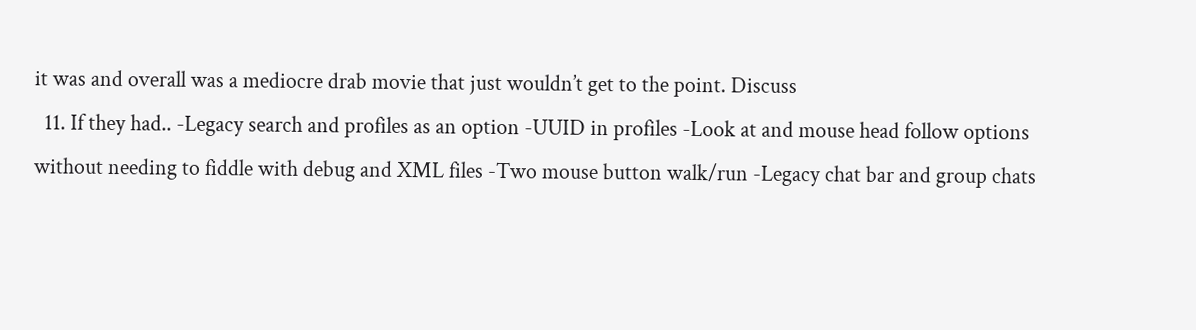it was and overall was a mediocre drab movie that just wouldn’t get to the point. Discuss
  11. If they had.. -Legacy search and profiles as an option -UUID in profiles -Look at and mouse head follow options without needing to fiddle with debug and XML files -Two mouse button walk/run -Legacy chat bar and group chats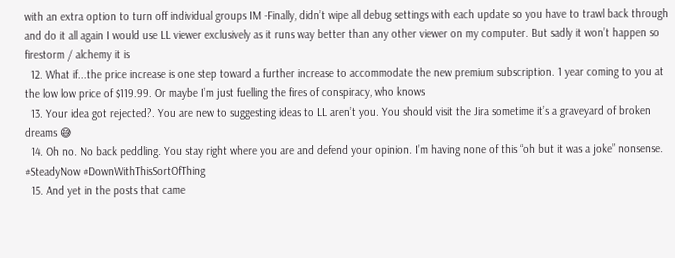with an extra option to turn off individual groups IM -Finally, didn’t wipe all debug settings with each update so you have to trawl back through and do it all again I would use LL viewer exclusively as it runs way better than any other viewer on my computer. But sadly it won’t happen so firestorm / alchemy it is
  12. What if...the price increase is one step toward a further increase to accommodate the new premium subscription. 1 year coming to you at the low low price of $119.99. Or maybe I’m just fuelling the fires of conspiracy, who knows
  13. Your idea got rejected?. You are new to suggesting ideas to LL aren’t you. You should visit the Jira sometime it’s a graveyard of broken dreams 😅
  14. Oh no. No back peddling. You stay right where you are and defend your opinion. I’m having none of this “oh but it was a joke” nonsense. #SteadyNow #DownWithThisSortOfThing
  15. And yet in the posts that came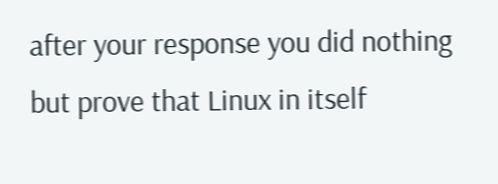after your response you did nothing but prove that Linux in itself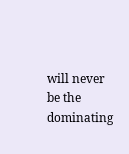will never be the dominating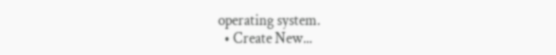operating system.
  • Create New...